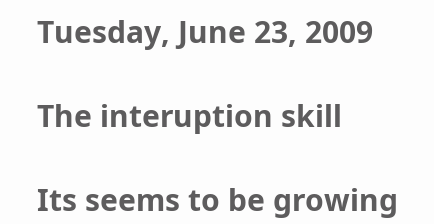Tuesday, June 23, 2009

The interuption skill

Its seems to be growing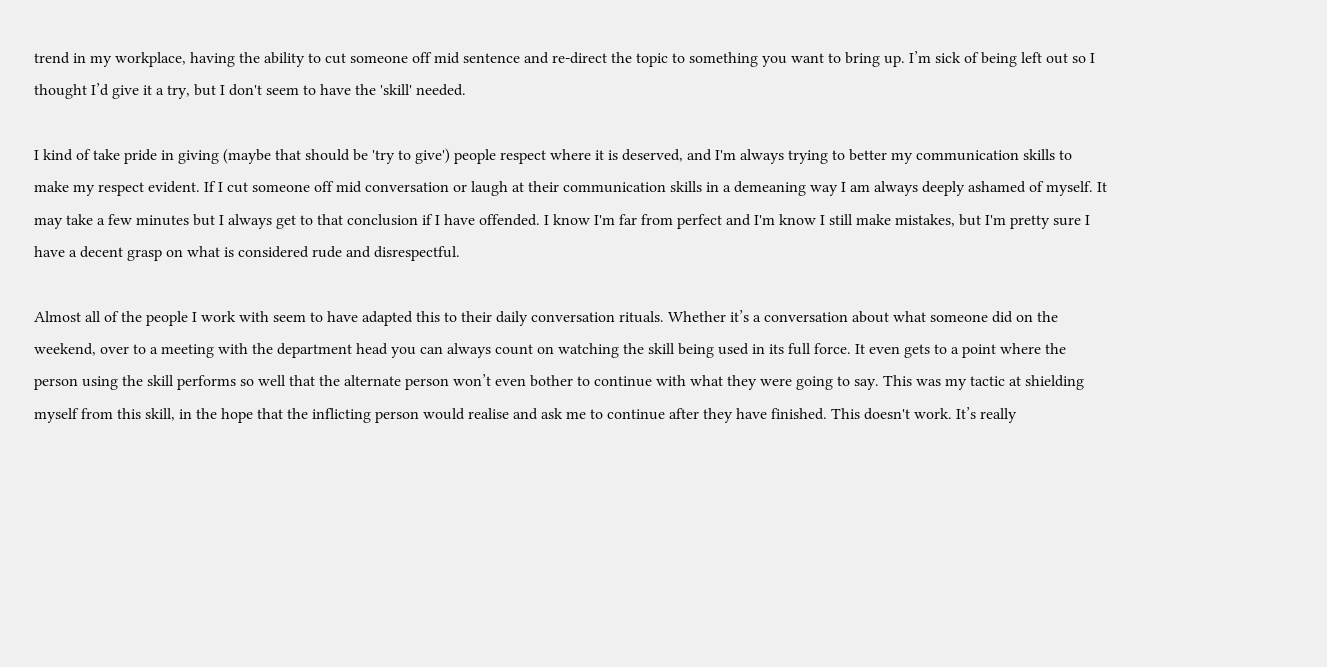trend in my workplace, having the ability to cut someone off mid sentence and re-direct the topic to something you want to bring up. I’m sick of being left out so I thought I’d give it a try, but I don't seem to have the 'skill' needed.

I kind of take pride in giving (maybe that should be 'try to give') people respect where it is deserved, and I'm always trying to better my communication skills to make my respect evident. If I cut someone off mid conversation or laugh at their communication skills in a demeaning way I am always deeply ashamed of myself. It may take a few minutes but I always get to that conclusion if I have offended. I know I'm far from perfect and I'm know I still make mistakes, but I'm pretty sure I have a decent grasp on what is considered rude and disrespectful.

Almost all of the people I work with seem to have adapted this to their daily conversation rituals. Whether it’s a conversation about what someone did on the weekend, over to a meeting with the department head you can always count on watching the skill being used in its full force. It even gets to a point where the person using the skill performs so well that the alternate person won’t even bother to continue with what they were going to say. This was my tactic at shielding myself from this skill, in the hope that the inflicting person would realise and ask me to continue after they have finished. This doesn't work. It’s really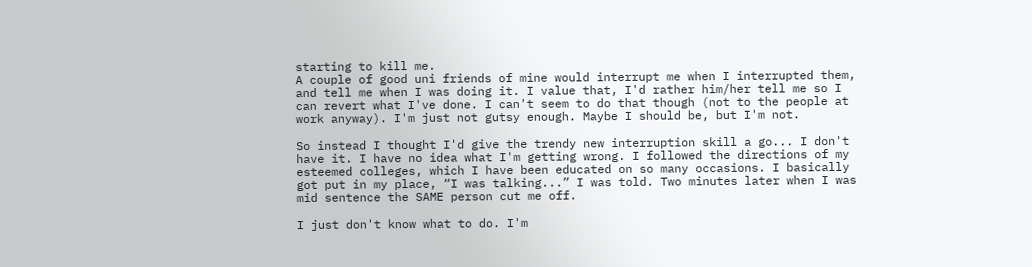starting to kill me.
A couple of good uni friends of mine would interrupt me when I interrupted them, and tell me when I was doing it. I value that, I'd rather him/her tell me so I can revert what I've done. I can't seem to do that though (not to the people at work anyway). I'm just not gutsy enough. Maybe I should be, but I'm not.

So instead I thought I'd give the trendy new interruption skill a go... I don't have it. I have no idea what I'm getting wrong. I followed the directions of my esteemed colleges, which I have been educated on so many occasions. I basically got put in my place, “I was talking...” I was told. Two minutes later when I was mid sentence the SAME person cut me off.

I just don't know what to do. I'm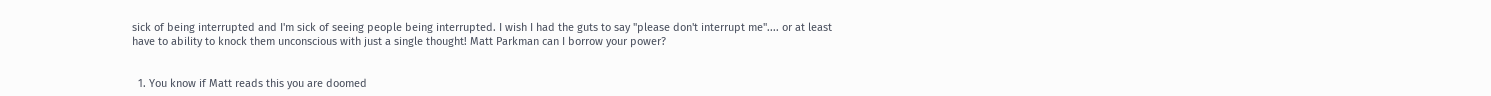sick of being interrupted and I'm sick of seeing people being interrupted. I wish I had the guts to say "please don't interrupt me".... or at least have to ability to knock them unconscious with just a single thought! Matt Parkman can I borrow your power?


  1. You know if Matt reads this you are doomed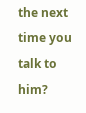the next time you talk to him?